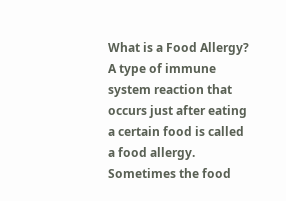What is a Food Allergy? A type of immune system reaction that occurs just after eating a certain food is called a food allergy. Sometimes the food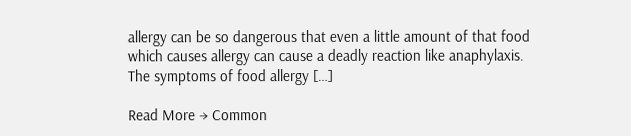allergy can be so dangerous that even a little amount of that food which causes allergy can cause a deadly reaction like anaphylaxis. The symptoms of food allergy […]

Read More → Common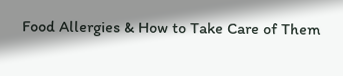Food Allergies & How to Take Care of Them